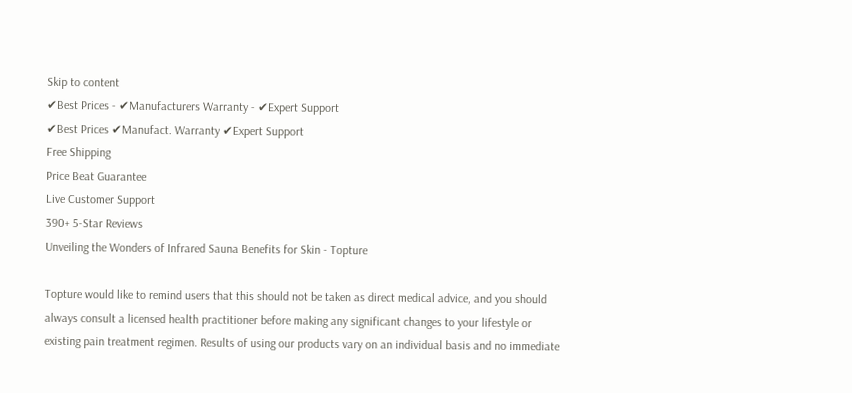Skip to content
✔Best Prices - ✔Manufacturers Warranty - ✔Expert Support
✔Best Prices ✔Manufact. Warranty ✔Expert Support
Free Shipping
Price Beat Guarantee
Live Customer Support
390+ 5-Star Reviews
Unveiling the Wonders of Infrared Sauna Benefits for Skin - Topture

Topture would like to remind users that this should not be taken as direct medical advice, and you should always consult a licensed health practitioner before making any significant changes to your lifestyle or existing pain treatment regimen. Results of using our products vary on an individual basis and no immediate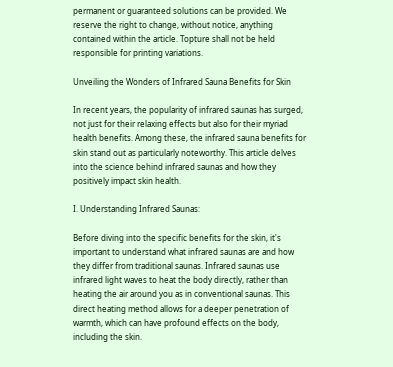permanent or guaranteed solutions can be provided. We reserve the right to change, without notice, anything contained within the article. Topture shall not be held responsible for printing variations.

Unveiling the Wonders of Infrared Sauna Benefits for Skin

In recent years, the popularity of infrared saunas has surged, not just for their relaxing effects but also for their myriad health benefits. Among these, the infrared sauna benefits for skin stand out as particularly noteworthy. This article delves into the science behind infrared saunas and how they positively impact skin health.

I. Understanding Infrared Saunas:

Before diving into the specific benefits for the skin, it's important to understand what infrared saunas are and how they differ from traditional saunas. Infrared saunas use infrared light waves to heat the body directly, rather than heating the air around you as in conventional saunas. This direct heating method allows for a deeper penetration of warmth, which can have profound effects on the body, including the skin.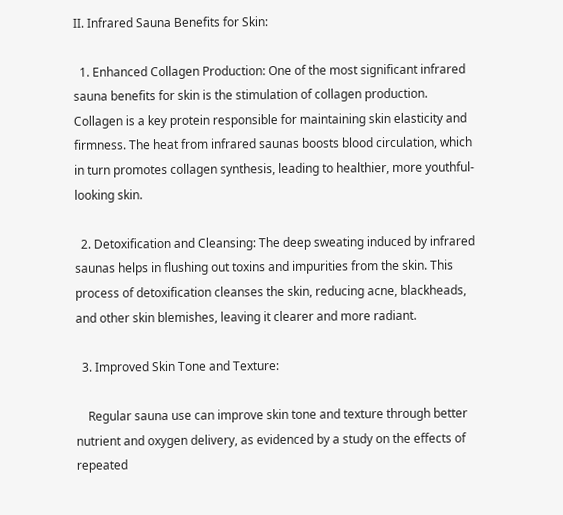II. Infrared Sauna Benefits for Skin:

  1. Enhanced Collagen Production: One of the most significant infrared sauna benefits for skin is the stimulation of collagen production. Collagen is a key protein responsible for maintaining skin elasticity and firmness. The heat from infrared saunas boosts blood circulation, which in turn promotes collagen synthesis, leading to healthier, more youthful-looking skin.

  2. Detoxification and Cleansing: The deep sweating induced by infrared saunas helps in flushing out toxins and impurities from the skin. This process of detoxification cleanses the skin, reducing acne, blackheads, and other skin blemishes, leaving it clearer and more radiant.

  3. Improved Skin Tone and Texture:

    Regular sauna use can improve skin tone and texture through better nutrient and oxygen delivery, as evidenced by a study on the effects of repeated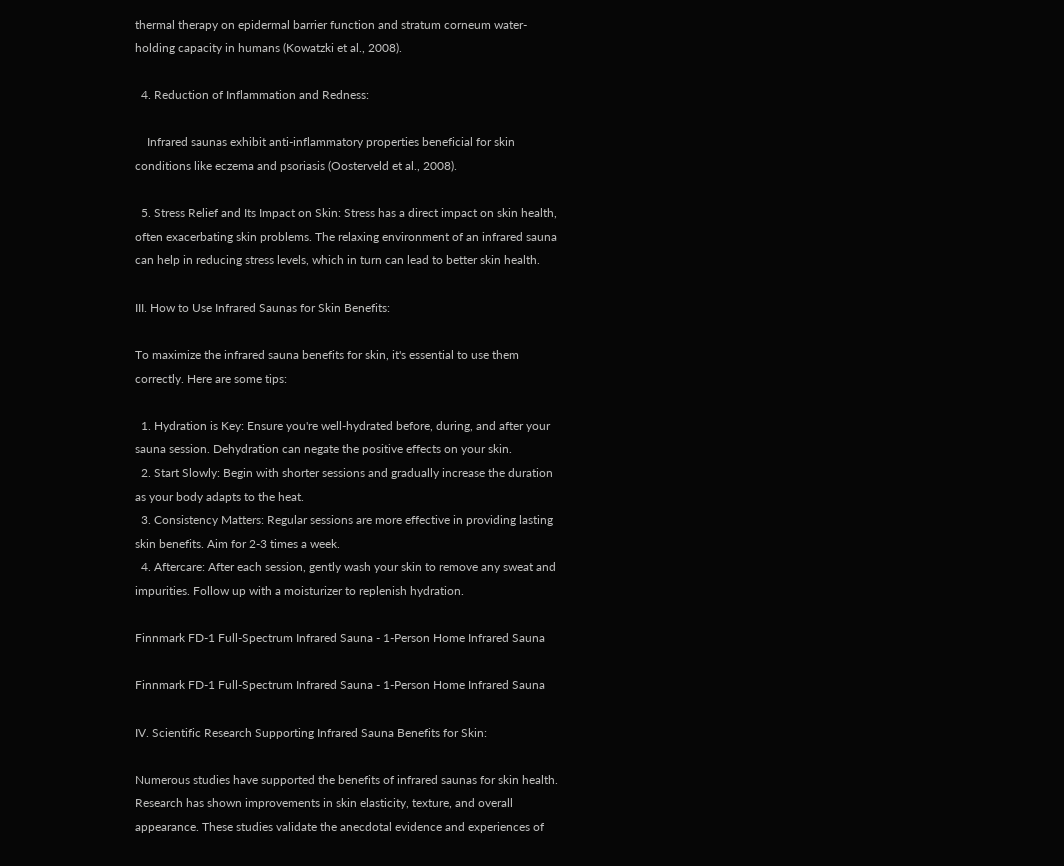thermal therapy on epidermal barrier function and stratum corneum water-holding capacity in humans (Kowatzki et al., 2008).

  4. Reduction of Inflammation and Redness:

    Infrared saunas exhibit anti-inflammatory properties beneficial for skin conditions like eczema and psoriasis (Oosterveld et al., 2008).

  5. Stress Relief and Its Impact on Skin: Stress has a direct impact on skin health, often exacerbating skin problems. The relaxing environment of an infrared sauna can help in reducing stress levels, which in turn can lead to better skin health.

III. How to Use Infrared Saunas for Skin Benefits:

To maximize the infrared sauna benefits for skin, it's essential to use them correctly. Here are some tips:

  1. Hydration is Key: Ensure you're well-hydrated before, during, and after your sauna session. Dehydration can negate the positive effects on your skin.
  2. Start Slowly: Begin with shorter sessions and gradually increase the duration as your body adapts to the heat.
  3. Consistency Matters: Regular sessions are more effective in providing lasting skin benefits. Aim for 2-3 times a week.
  4. Aftercare: After each session, gently wash your skin to remove any sweat and impurities. Follow up with a moisturizer to replenish hydration.

Finnmark FD-1 Full-Spectrum Infrared Sauna - 1-Person Home Infrared Sauna

Finnmark FD-1 Full-Spectrum Infrared Sauna - 1-Person Home Infrared Sauna

IV. Scientific Research Supporting Infrared Sauna Benefits for Skin:

Numerous studies have supported the benefits of infrared saunas for skin health. Research has shown improvements in skin elasticity, texture, and overall appearance. These studies validate the anecdotal evidence and experiences of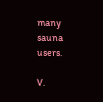many sauna users.

V.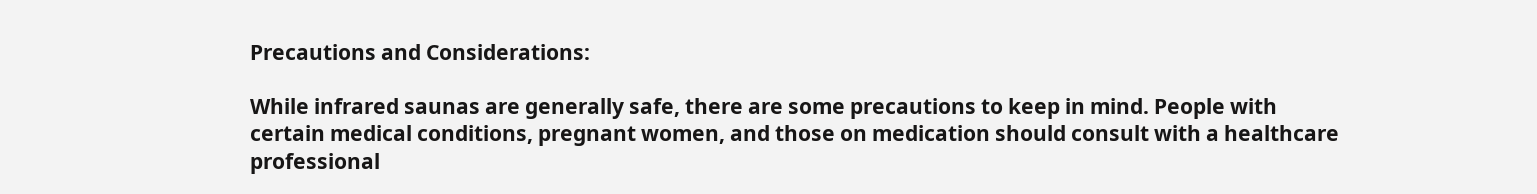Precautions and Considerations:

While infrared saunas are generally safe, there are some precautions to keep in mind. People with certain medical conditions, pregnant women, and those on medication should consult with a healthcare professional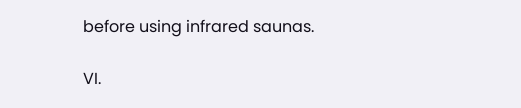before using infrared saunas.

VI.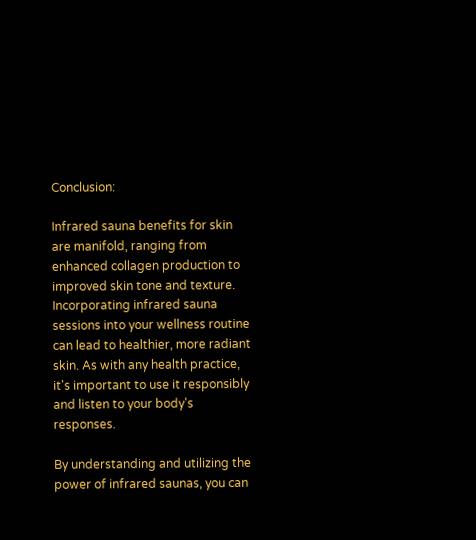Conclusion:

Infrared sauna benefits for skin are manifold, ranging from enhanced collagen production to improved skin tone and texture. Incorporating infrared sauna sessions into your wellness routine can lead to healthier, more radiant skin. As with any health practice, it's important to use it responsibly and listen to your body's responses.

By understanding and utilizing the power of infrared saunas, you can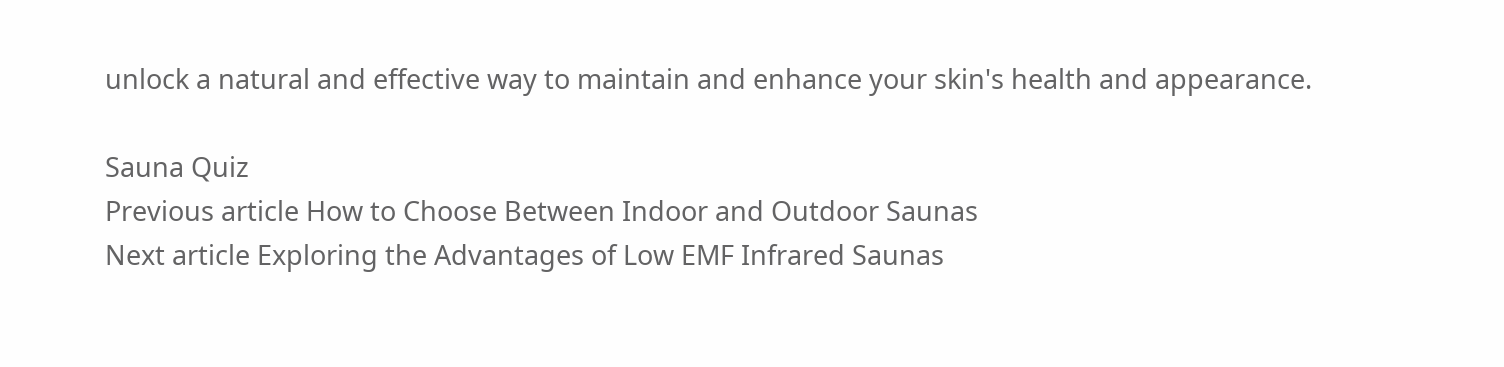unlock a natural and effective way to maintain and enhance your skin's health and appearance.

Sauna Quiz
Previous article How to Choose Between Indoor and Outdoor Saunas
Next article Exploring the Advantages of Low EMF Infrared Saunas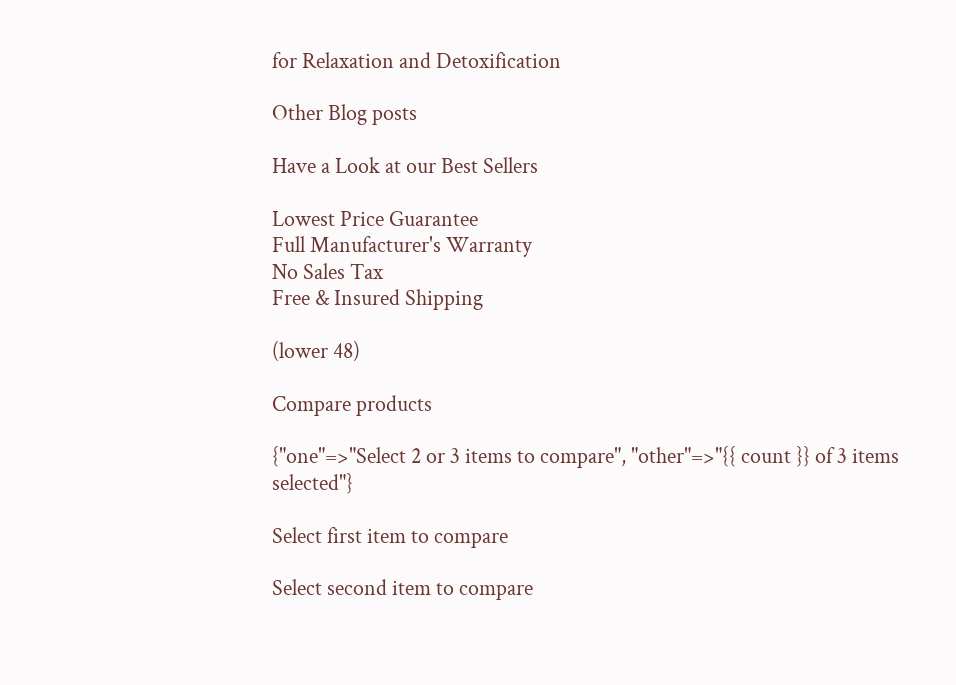for Relaxation and Detoxification

Other Blog posts

Have a Look at our Best Sellers

Lowest Price Guarantee
Full Manufacturer's Warranty
No Sales Tax
Free & Insured Shipping

(lower 48)

Compare products

{"one"=>"Select 2 or 3 items to compare", "other"=>"{{ count }} of 3 items selected"}

Select first item to compare

Select second item to compare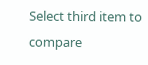Select third item to compare